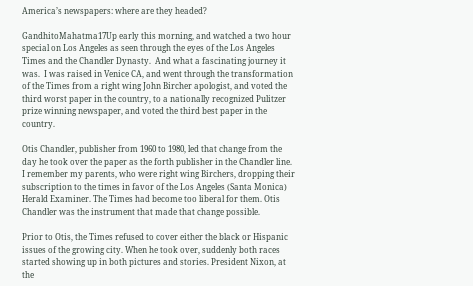America’s newspapers: where are they headed?

GandhitoMahatma17Up early this morning, and watched a two hour special on Los Angeles as seen through the eyes of the Los Angeles Times and the Chandler Dynasty.  And what a fascinating journey it was.  I was raised in Venice CA, and went through the transformation of the Times from a right wing John Bircher apologist, and voted the third worst paper in the country, to a nationally recognized Pulitzer prize winning newspaper, and voted the third best paper in the country.

Otis Chandler, publisher from 1960 to 1980, led that change from the day he took over the paper as the forth publisher in the Chandler line. I remember my parents, who were right wing Birchers, dropping their subscription to the times in favor of the Los Angeles (Santa Monica) Herald Examiner. The Times had become too liberal for them. Otis Chandler was the instrument that made that change possible.

Prior to Otis, the Times refused to cover either the black or Hispanic issues of the growing city. When he took over, suddenly both races started showing up in both pictures and stories. President Nixon, at the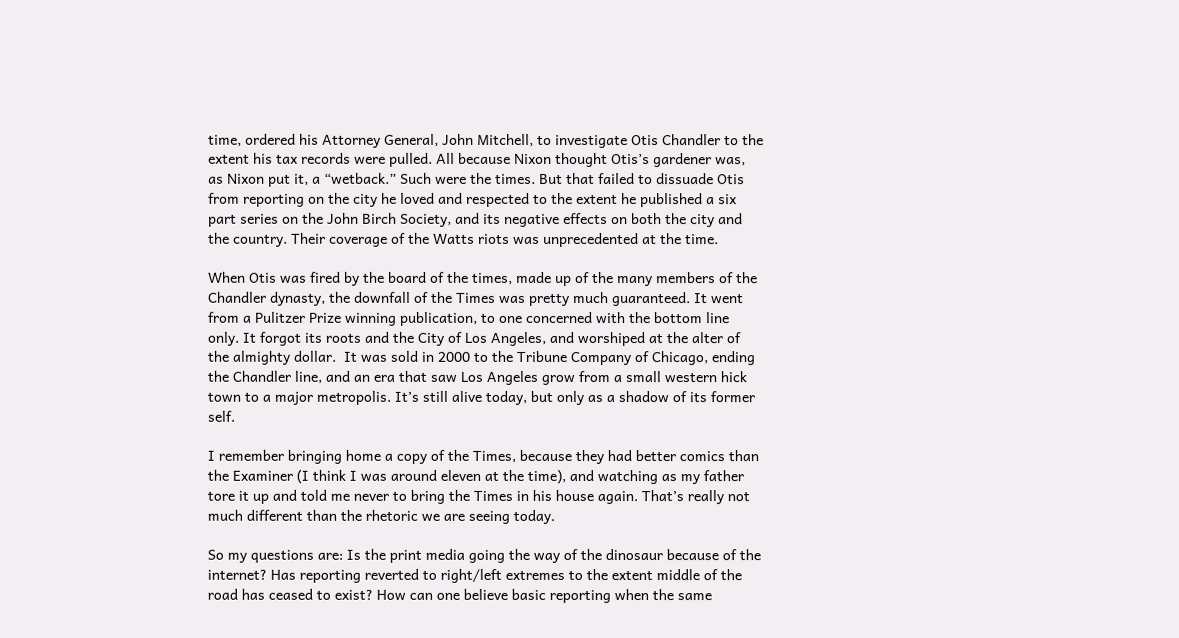time, ordered his Attorney General, John Mitchell, to investigate Otis Chandler to the extent his tax records were pulled. All because Nixon thought Otis’s gardener was, as Nixon put it, a “wetback.” Such were the times. But that failed to dissuade Otis from reporting on the city he loved and respected to the extent he published a six part series on the John Birch Society, and its negative effects on both the city and the country. Their coverage of the Watts riots was unprecedented at the time.

When Otis was fired by the board of the times, made up of the many members of the Chandler dynasty, the downfall of the Times was pretty much guaranteed. It went from a Pulitzer Prize winning publication, to one concerned with the bottom line only. It forgot its roots and the City of Los Angeles, and worshiped at the alter of the almighty dollar.  It was sold in 2000 to the Tribune Company of Chicago, ending the Chandler line, and an era that saw Los Angeles grow from a small western hick town to a major metropolis. It’s still alive today, but only as a shadow of its former self.

I remember bringing home a copy of the Times, because they had better comics than the Examiner (I think I was around eleven at the time), and watching as my father tore it up and told me never to bring the Times in his house again. That’s really not much different than the rhetoric we are seeing today.

So my questions are: Is the print media going the way of the dinosaur because of the internet? Has reporting reverted to right/left extremes to the extent middle of the road has ceased to exist? How can one believe basic reporting when the same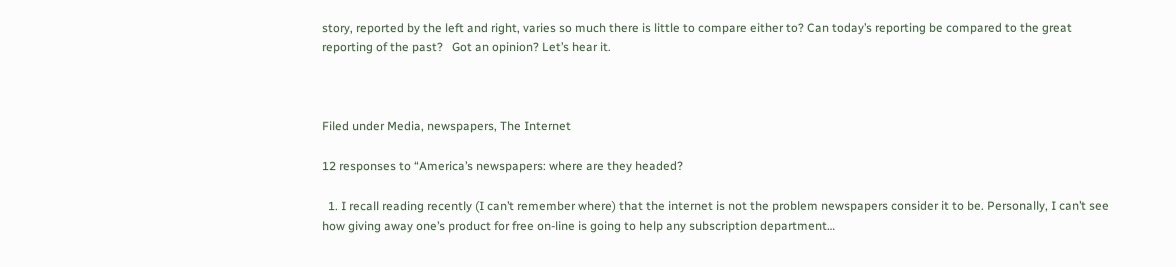story, reported by the left and right, varies so much there is little to compare either to? Can today’s reporting be compared to the great reporting of the past?   Got an opinion? Let’s hear it.



Filed under Media, newspapers, The Internet

12 responses to “America’s newspapers: where are they headed?

  1. I recall reading recently (I can’t remember where) that the internet is not the problem newspapers consider it to be. Personally, I can’t see how giving away one’s product for free on-line is going to help any subscription department…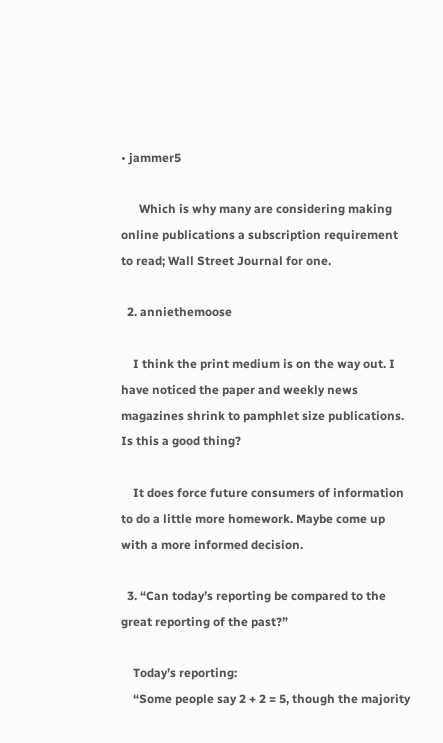• jammer5

      Which is why many are considering making online publications a subscription requirement to read; Wall Street Journal for one.

  2. anniethemoose

    I think the print medium is on the way out. I have noticed the paper and weekly news magazines shrink to pamphlet size publications. Is this a good thing?

    It does force future consumers of information to do a little more homework. Maybe come up with a more informed decision.

  3. “Can today’s reporting be compared to the great reporting of the past?”

    Today’s reporting:
    “Some people say 2 + 2 = 5, though the majority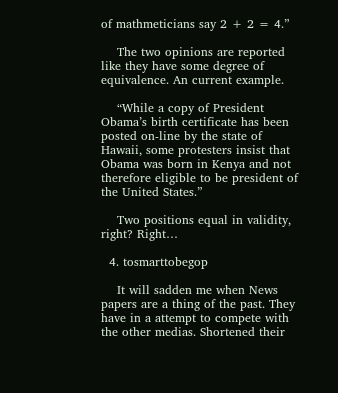of mathmeticians say 2 + 2 = 4.”

    The two opinions are reported like they have some degree of equivalence. An current example.

    “While a copy of President Obama’s birth certificate has been posted on-line by the state of Hawaii, some protesters insist that Obama was born in Kenya and not therefore eligible to be president of the United States.”

    Two positions equal in validity, right? Right…

  4. tosmarttobegop

    It will sadden me when News papers are a thing of the past. They have in a attempt to compete with the other medias. Shortened their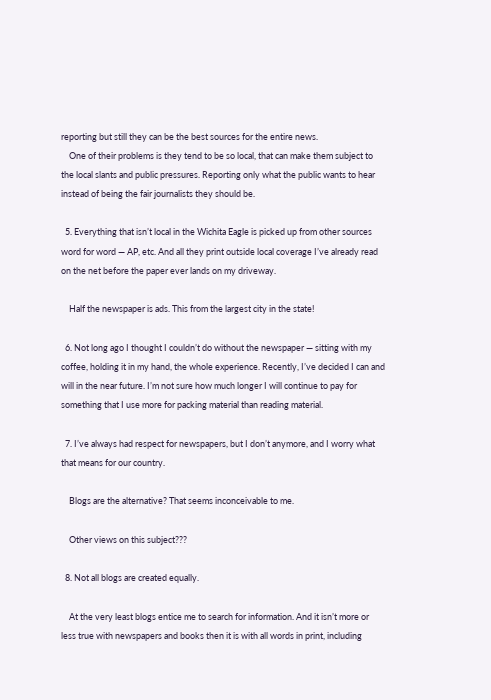reporting but still they can be the best sources for the entire news.
    One of their problems is they tend to be so local, that can make them subject to the local slants and public pressures. Reporting only what the public wants to hear instead of being the fair journalists they should be.

  5. Everything that isn’t local in the Wichita Eagle is picked up from other sources word for word — AP, etc. And all they print outside local coverage I’ve already read on the net before the paper ever lands on my driveway.

    Half the newspaper is ads. This from the largest city in the state!

  6. Not long ago I thought I couldn’t do without the newspaper — sitting with my coffee, holding it in my hand, the whole experience. Recently, I’ve decided I can and will in the near future. I’m not sure how much longer I will continue to pay for something that I use more for packing material than reading material.

  7. I’ve always had respect for newspapers, but I don’t anymore, and I worry what that means for our country.

    Blogs are the alternative? That seems inconceivable to me.

    Other views on this subject???

  8. Not all blogs are created equally.

    At the very least blogs entice me to search for information. And it isn’t more or less true with newspapers and books then it is with all words in print, including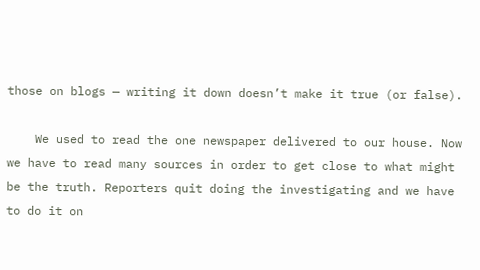those on blogs — writing it down doesn’t make it true (or false).

    We used to read the one newspaper delivered to our house. Now we have to read many sources in order to get close to what might be the truth. Reporters quit doing the investigating and we have to do it on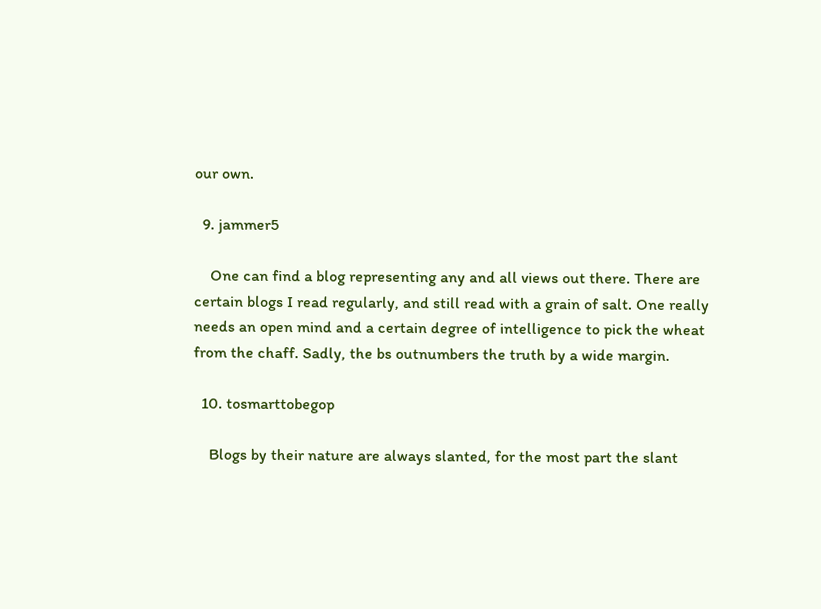our own.

  9. jammer5

    One can find a blog representing any and all views out there. There are certain blogs I read regularly, and still read with a grain of salt. One really needs an open mind and a certain degree of intelligence to pick the wheat from the chaff. Sadly, the bs outnumbers the truth by a wide margin.

  10. tosmarttobegop

    Blogs by their nature are always slanted, for the most part the slant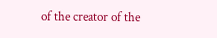of the creator of the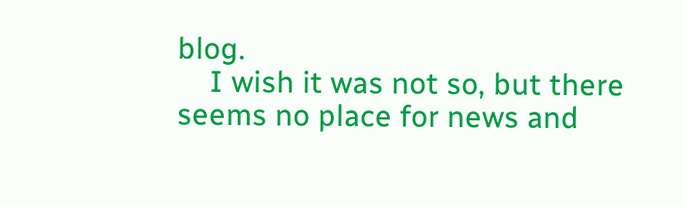blog.
    I wish it was not so, but there seems no place for news and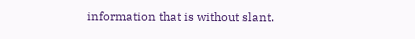information that is without slant.